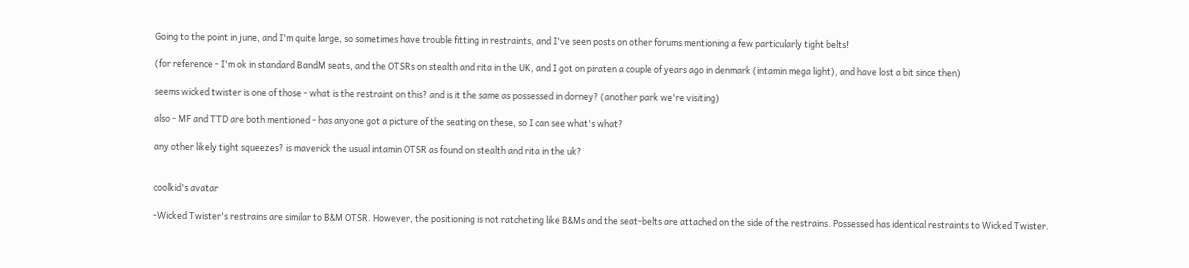Going to the point in june, and I'm quite large, so sometimes have trouble fitting in restraints, and I've seen posts on other forums mentioning a few particularly tight belts!

(for reference - I'm ok in standard BandM seats, and the OTSRs on stealth and rita in the UK, and I got on piraten a couple of years ago in denmark (intamin mega light), and have lost a bit since then)

seems wicked twister is one of those - what is the restraint on this? and is it the same as possessed in dorney? (another park we're visiting)

also - MF and TTD are both mentioned - has anyone got a picture of the seating on these, so I can see what's what?

any other likely tight squeezes? is maverick the usual intamin OTSR as found on stealth and rita in the uk?


coolkid's avatar

-Wicked Twister's restrains are similar to B&M OTSR. However, the positioning is not ratcheting like B&Ms and the seat-belts are attached on the side of the restrains. Possessed has identical restraints to Wicked Twister.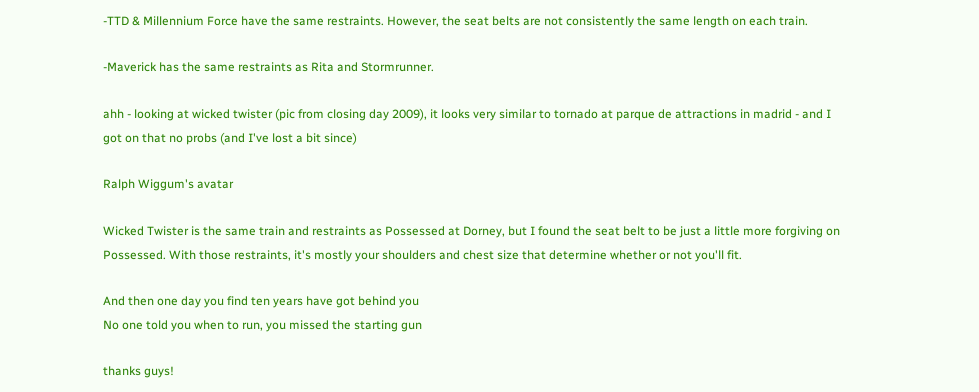-TTD & Millennium Force have the same restraints. However, the seat belts are not consistently the same length on each train.

-Maverick has the same restraints as Rita and Stormrunner.

ahh - looking at wicked twister (pic from closing day 2009), it looks very similar to tornado at parque de attractions in madrid - and I got on that no probs (and I've lost a bit since)

Ralph Wiggum's avatar

Wicked Twister is the same train and restraints as Possessed at Dorney, but I found the seat belt to be just a little more forgiving on Possessed. With those restraints, it's mostly your shoulders and chest size that determine whether or not you'll fit.

And then one day you find ten years have got behind you
No one told you when to run, you missed the starting gun

thanks guys!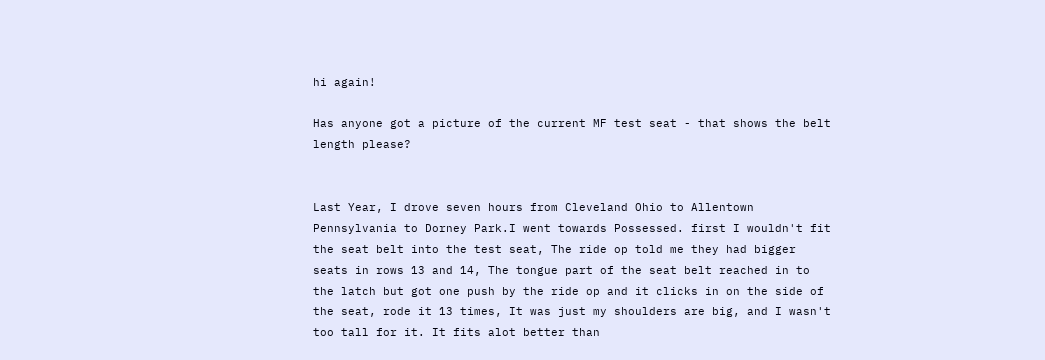hi again!

Has anyone got a picture of the current MF test seat - that shows the belt length please?


Last Year, I drove seven hours from Cleveland Ohio to Allentown Pennsylvania to Dorney Park.I went towards Possessed. first I wouldn't fit the seat belt into the test seat, The ride op told me they had bigger seats in rows 13 and 14, The tongue part of the seat belt reached in to the latch but got one push by the ride op and it clicks in on the side of the seat, rode it 13 times, It was just my shoulders are big, and I wasn't too tall for it. It fits alot better than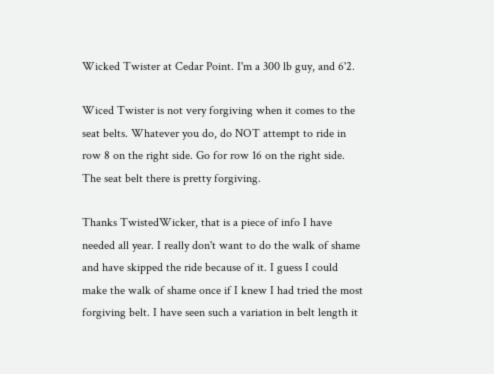Wicked Twister at Cedar Point. I'm a 300 lb guy, and 6'2.

Wiced Twister is not very forgiving when it comes to the seat belts. Whatever you do, do NOT attempt to ride in row 8 on the right side. Go for row 16 on the right side. The seat belt there is pretty forgiving.

Thanks TwistedWicker, that is a piece of info I have needed all year. I really don't want to do the walk of shame and have skipped the ride because of it. I guess I could make the walk of shame once if I knew I had tried the most forgiving belt. I have seen such a variation in belt length it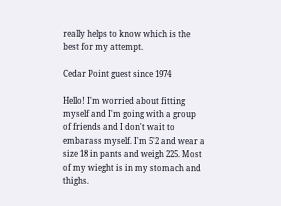really helps to know which is the best for my attempt.

Cedar Point guest since 1974

Hello! I'm worried about fitting myself and I'm going with a group of friends and I don't wait to embarass myself. I'm 5'2 and wear a size 18 in pants and weigh 225. Most of my wieght is in my stomach and thighs.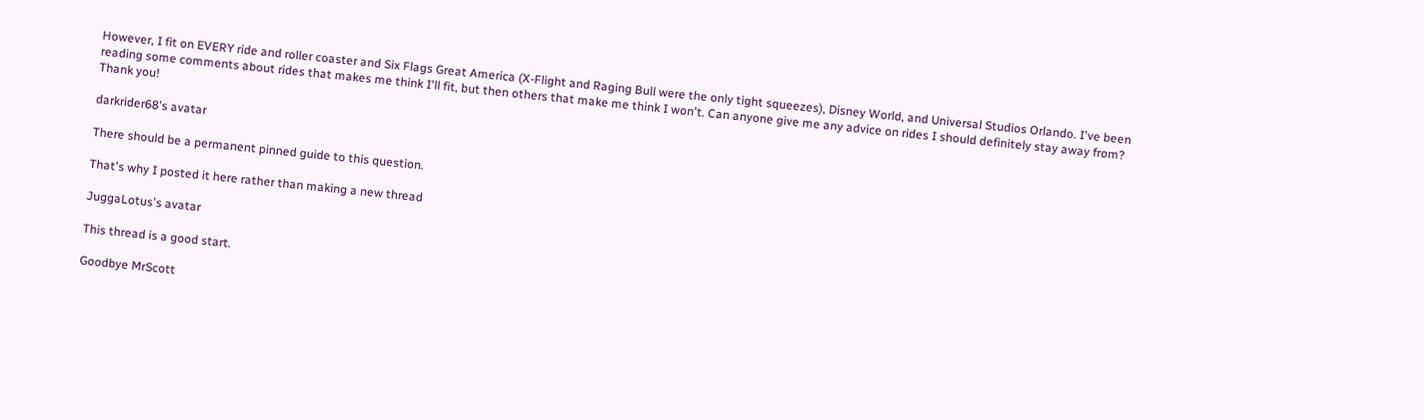However, I fit on EVERY ride and roller coaster and Six Flags Great America (X-Flight and Raging Bull were the only tight squeezes), Disney World, and Universal Studios Orlando. I've been reading some comments about rides that makes me think I'll fit, but then others that make me think I won't. Can anyone give me any advice on rides I should definitely stay away from? Thank you!

darkrider68's avatar

There should be a permanent pinned guide to this question.

That's why I posted it here rather than making a new thread

JuggaLotus's avatar

This thread is a good start.

Goodbye MrScott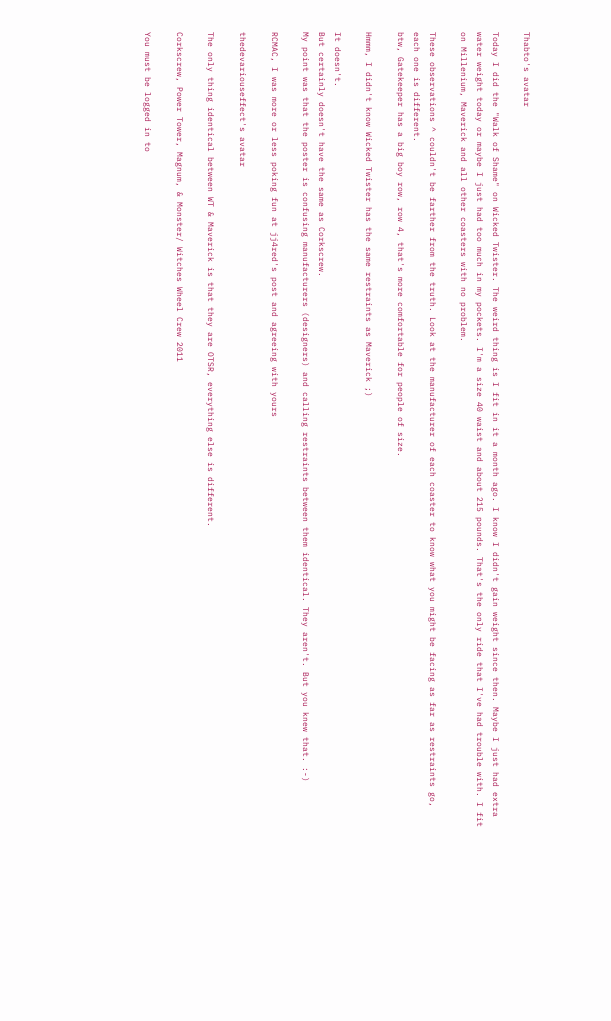Thabto's avatar

Today I did the "Walk of Shame" on Wicked Twister. The weird thing is I fit in it a month ago. I know I didn't gain weight since then. Maybe I just had extra water weight today or maybe I just had too much in my pockets. I'm a size 40 waist and about 215 pounds. That's the only ride that I've had trouble with. I fit on Millenium, Maverick and all other coasters with no problem.

These observations ^ couldn't be farther from the truth. Look at the manufacturer of each coaster to know what you might be facing as far as restraints go, each one is different.
btw, Gatekeeper has a big boy row, row 4, that's more comfortable for people of size.

Hmmm, I didn't know Wicked Twister has the same restraints as Maverick ;)

It doesn't.
But certainly doesn't have the same as Corkscrew.
My point was that the poster is confusing manufacturers (designers) and calling restraints between them identical. They aren't. But you knew that. :-)

RCMAC, I was more or less poking fun at jj4red's post and agreeing with yours

thedevariouseffect's avatar

The only thing identical between WT & Maverick is that they are OTSR, everything else is different.

Corkscrew, Power Tower, Magnum, & Monster/ Witches Wheel Crew 2011

You must be logged in to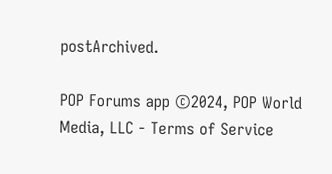postArchived.

POP Forums app ©2024, POP World Media, LLC - Terms of Service